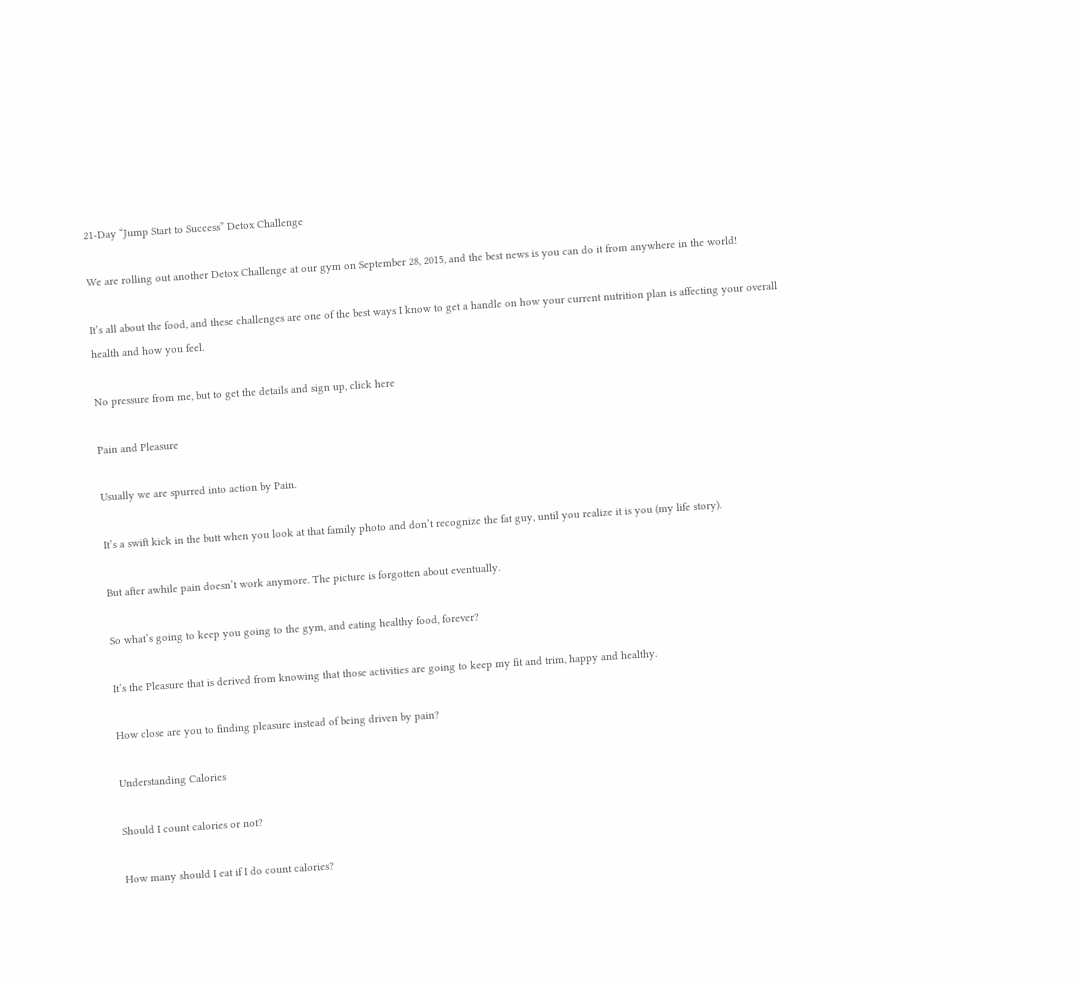21-Day “Jump Start to Success” Detox Challenge

We are rolling out another Detox Challenge at our gym on September 28, 2015, and the best news is you can do it from anywhere in the world!

It’s all about the food, and these challenges are one of the best ways I know to get a handle on how your current nutrition plan is affecting your overall health and how you feel.

No pressure from me, but to get the details and sign up, click here

Pain and Pleasure

Usually we are spurred into action by Pain.

It’s a swift kick in the butt when you look at that family photo and don’t recognize the fat guy, until you realize it is you (my life story).

But after awhile pain doesn’t work anymore. The picture is forgotten about eventually.

So what’s going to keep you going to the gym, and eating healthy food, forever?

It’s the Pleasure that is derived from knowing that those activities are going to keep my fit and trim, happy and healthy.

How close are you to finding pleasure instead of being driven by pain?

Understanding Calories

Should I count calories or not?

How many should I eat if I do count calories?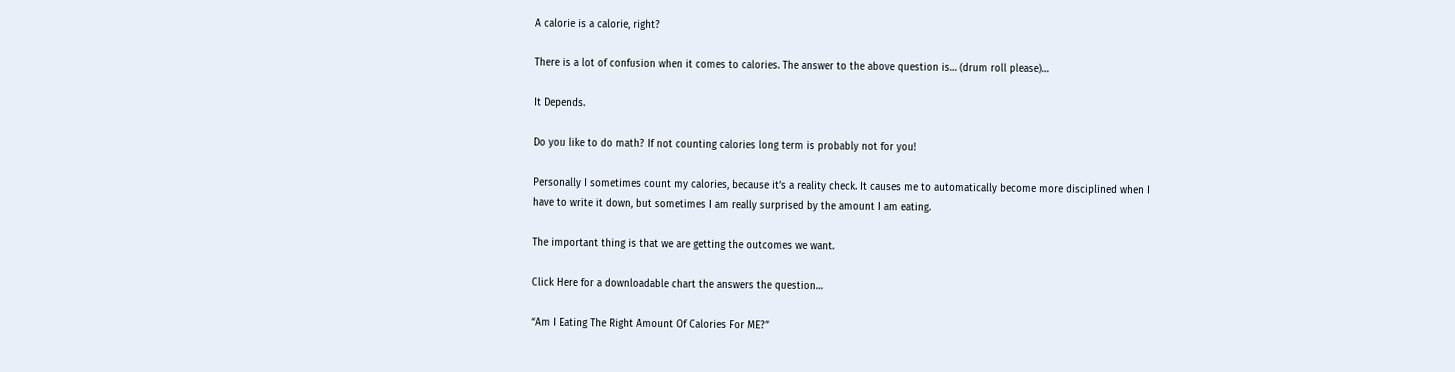A calorie is a calorie, right?

There is a lot of confusion when it comes to calories. The answer to the above question is… (drum roll please)…

It Depends.

Do you like to do math? If not counting calories long term is probably not for you!

Personally I sometimes count my calories, because it’s a reality check. It causes me to automatically become more disciplined when I have to write it down, but sometimes I am really surprised by the amount I am eating.

The important thing is that we are getting the outcomes we want.

Click Here for a downloadable chart the answers the question…

“Am I Eating The Right Amount Of Calories For ME?”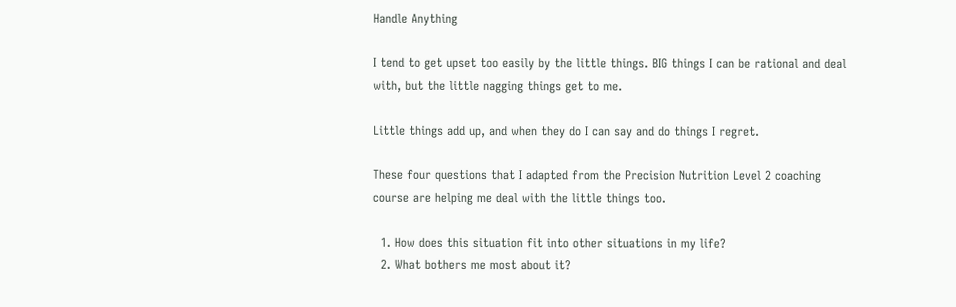Handle Anything

I tend to get upset too easily by the little things. BIG things I can be rational and deal with, but the little nagging things get to me.

Little things add up, and when they do I can say and do things I regret.

These four questions that I adapted from the Precision Nutrition Level 2 coaching course are helping me deal with the little things too.

  1. How does this situation fit into other situations in my life?
  2. What bothers me most about it?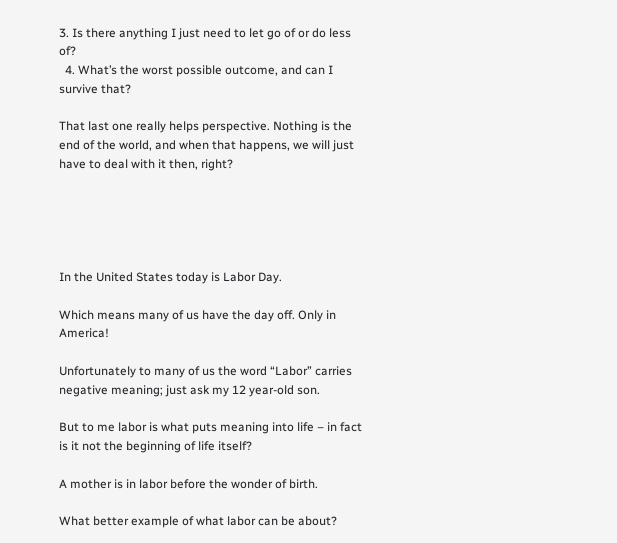3. Is there anything I just need to let go of or do less of?
  4. What’s the worst possible outcome, and can I survive that?

That last one really helps perspective. Nothing is the end of the world, and when that happens, we will just have to deal with it then, right?





In the United States today is Labor Day.

Which means many of us have the day off. Only in America!

Unfortunately to many of us the word “Labor” carries negative meaning; just ask my 12 year-old son.

But to me labor is what puts meaning into life – in fact is it not the beginning of life itself?

A mother is in labor before the wonder of birth.

What better example of what labor can be about?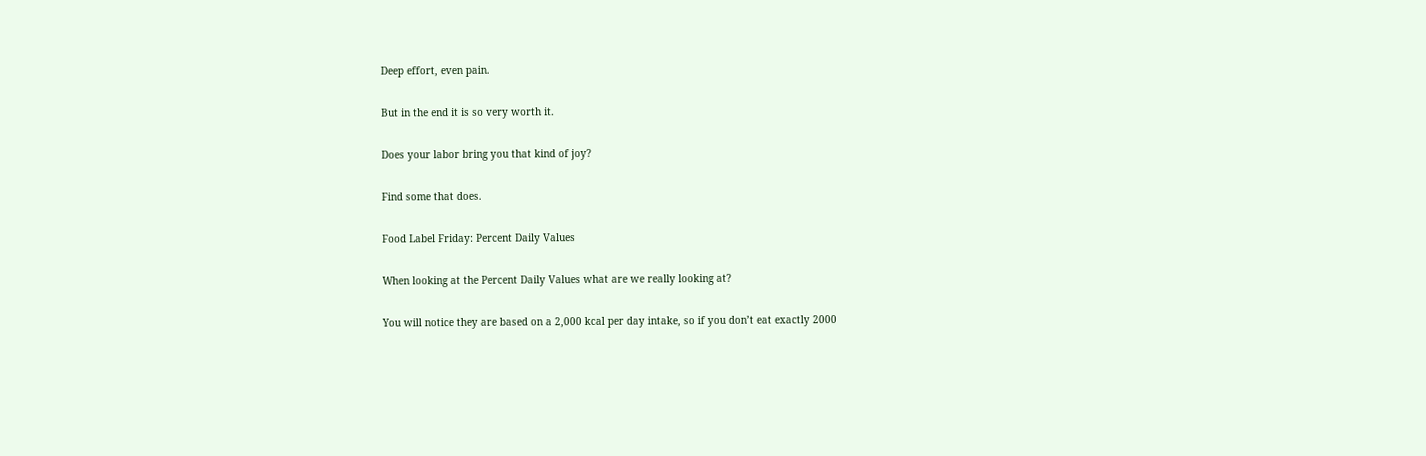Deep effort, even pain.

But in the end it is so very worth it.

Does your labor bring you that kind of joy?

Find some that does.

Food Label Friday: Percent Daily Values

When looking at the Percent Daily Values what are we really looking at?

You will notice they are based on a 2,000 kcal per day intake, so if you don’t eat exactly 2000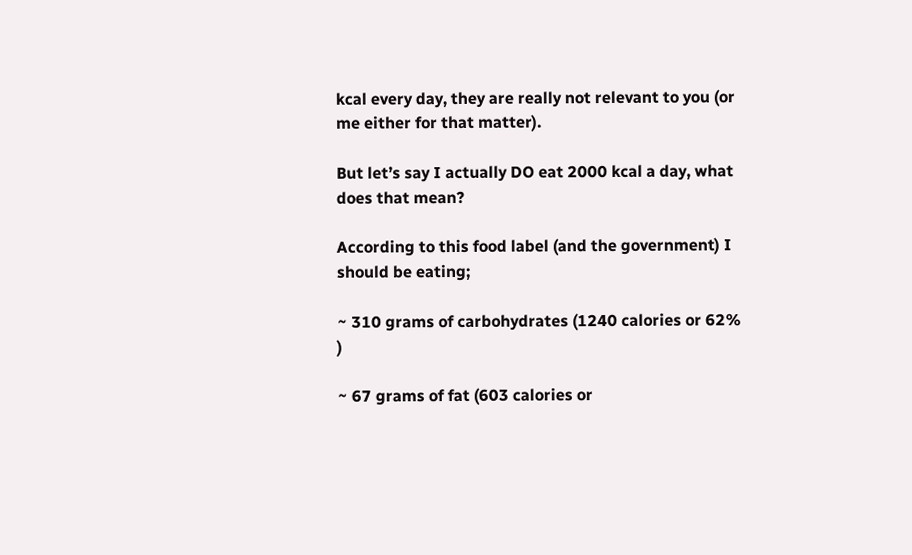kcal every day, they are really not relevant to you (or me either for that matter).

But let’s say I actually DO eat 2000 kcal a day, what does that mean?

According to this food label (and the government) I should be eating;

~ 310 grams of carbohydrates (1240 calories or 62% )

~ 67 grams of fat (603 calories or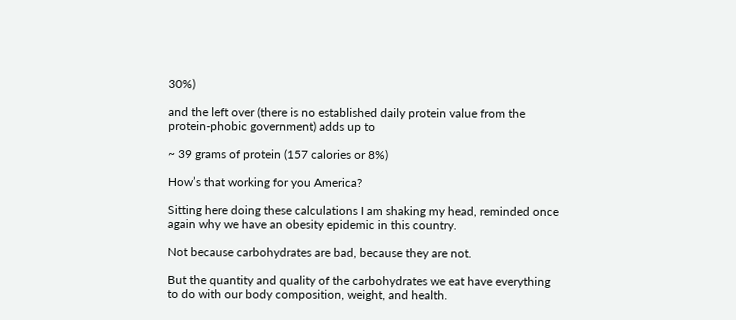30%)

and the left over (there is no established daily protein value from the protein-phobic government) adds up to

~ 39 grams of protein (157 calories or 8%)

How’s that working for you America?

Sitting here doing these calculations I am shaking my head, reminded once again why we have an obesity epidemic in this country.

Not because carbohydrates are bad, because they are not.

But the quantity and quality of the carbohydrates we eat have everything to do with our body composition, weight, and health.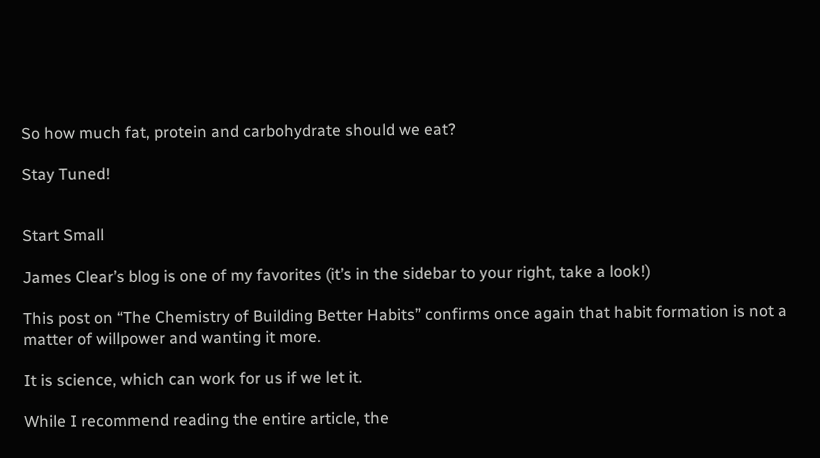So how much fat, protein and carbohydrate should we eat?

Stay Tuned!


Start Small

James Clear’s blog is one of my favorites (it’s in the sidebar to your right, take a look!)

This post on “The Chemistry of Building Better Habits” confirms once again that habit formation is not a matter of willpower and wanting it more.

It is science, which can work for us if we let it.

While I recommend reading the entire article, the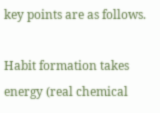key points are as follows.

Habit formation takes energy (real chemical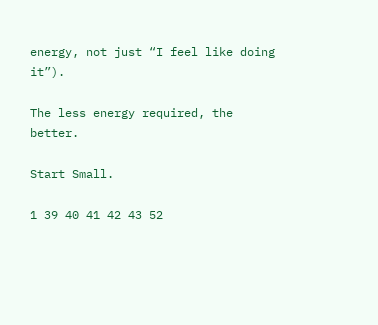energy, not just “I feel like doing it”).

The less energy required, the better.

Start Small.

1 39 40 41 42 43 52